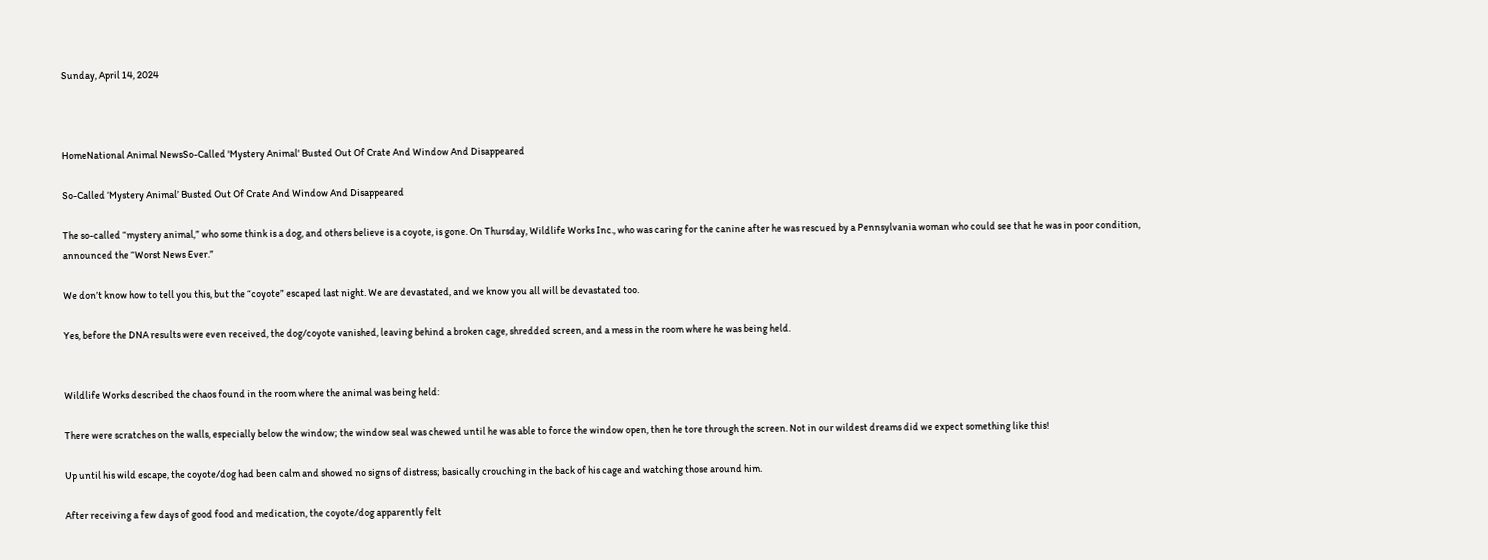Sunday, April 14, 2024



HomeNational Animal NewsSo-Called 'Mystery Animal' Busted Out Of Crate And Window And Disappeared

So-Called ‘Mystery Animal’ Busted Out Of Crate And Window And Disappeared

The so-called “mystery animal,” who some think is a dog, and others believe is a coyote, is gone. On Thursday, Wildlife Works Inc., who was caring for the canine after he was rescued by a Pennsylvania woman who could see that he was in poor condition, announced the “Worst News Ever.”

We don’t know how to tell you this, but the “coyote” escaped last night. We are devastated, and we know you all will be devastated too.

Yes, before the DNA results were even received, the dog/coyote vanished, leaving behind a broken cage, shredded screen, and a mess in the room where he was being held.


Wildlife Works described the chaos found in the room where the animal was being held:

There were scratches on the walls, especially below the window; the window seal was chewed until he was able to force the window open, then he tore through the screen. Not in our wildest dreams did we expect something like this!

Up until his wild escape, the coyote/dog had been calm and showed no signs of distress; basically crouching in the back of his cage and watching those around him.

After receiving a few days of good food and medication, the coyote/dog apparently felt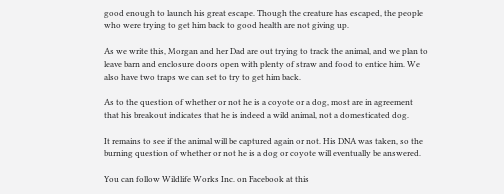good enough to launch his great escape. Though the creature has escaped, the people who were trying to get him back to good health are not giving up.

As we write this, Morgan and her Dad are out trying to track the animal, and we plan to leave barn and enclosure doors open with plenty of straw and food to entice him. We also have two traps we can set to try to get him back.

As to the question of whether or not he is a coyote or a dog, most are in agreement that his breakout indicates that he is indeed a wild animal, not a domesticated dog.

It remains to see if the animal will be captured again or not. His DNA was taken, so the burning question of whether or not he is a dog or coyote will eventually be answered.

You can follow Wildlife Works Inc. on Facebook at this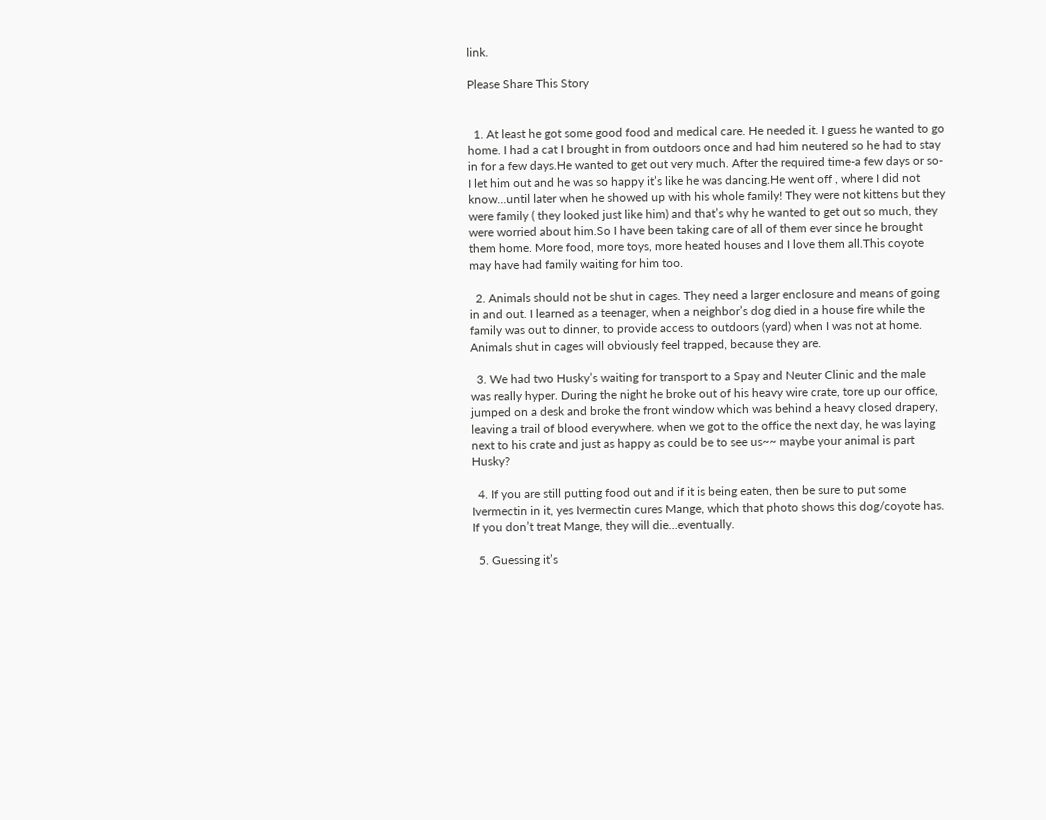link.

Please Share This Story


  1. At least he got some good food and medical care. He needed it. I guess he wanted to go home. I had a cat I brought in from outdoors once and had him neutered so he had to stay in for a few days.He wanted to get out very much. After the required time-a few days or so- I let him out and he was so happy it’s like he was dancing.He went off , where I did not know…until later when he showed up with his whole family! They were not kittens but they were family ( they looked just like him) and that’s why he wanted to get out so much, they were worried about him.So I have been taking care of all of them ever since he brought them home. More food, more toys, more heated houses and I love them all.This coyote may have had family waiting for him too.

  2. Animals should not be shut in cages. They need a larger enclosure and means of going in and out. I learned as a teenager, when a neighbor’s dog died in a house fire while the family was out to dinner, to provide access to outdoors (yard) when I was not at home. Animals shut in cages will obviously feel trapped, because they are.

  3. We had two Husky’s waiting for transport to a Spay and Neuter Clinic and the male was really hyper. During the night he broke out of his heavy wire crate, tore up our office, jumped on a desk and broke the front window which was behind a heavy closed drapery, leaving a trail of blood everywhere. when we got to the office the next day, he was laying next to his crate and just as happy as could be to see us~~ maybe your animal is part Husky?

  4. If you are still putting food out and if it is being eaten, then be sure to put some Ivermectin in it, yes Ivermectin cures Mange, which that photo shows this dog/coyote has. If you don’t treat Mange, they will die…eventually.

  5. Guessing it’s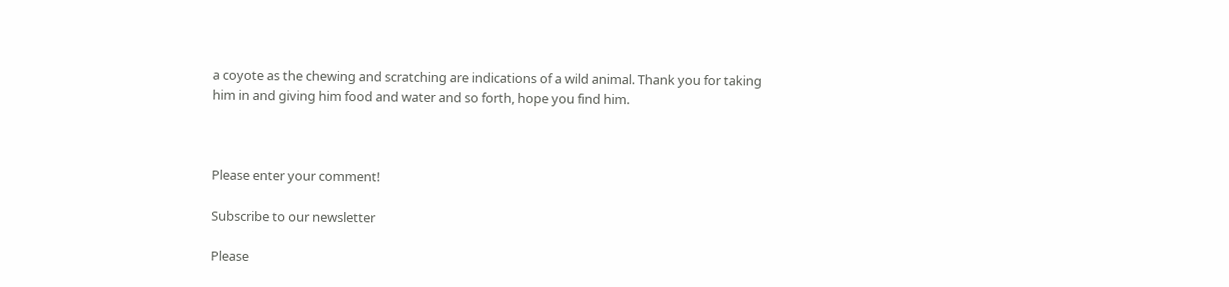a coyote as the chewing and scratching are indications of a wild animal. Thank you for taking him in and giving him food and water and so forth, hope you find him.



Please enter your comment!

Subscribe to our newsletter

Please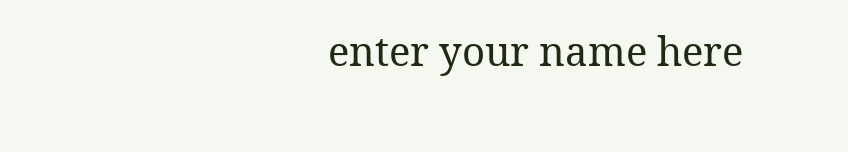enter your name here